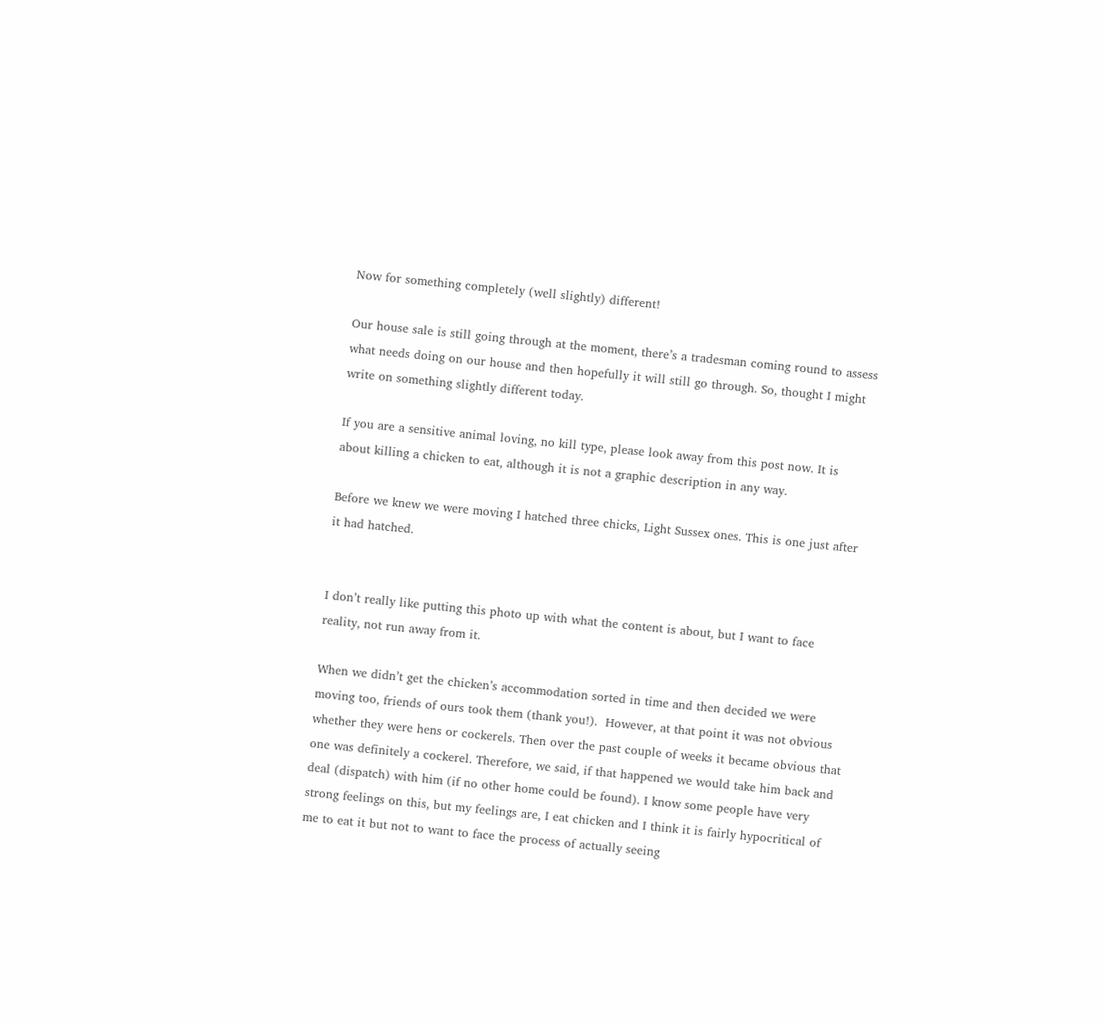Now for something completely (well slightly) different!

Our house sale is still going through at the moment, there’s a tradesman coming round to assess what needs doing on our house and then hopefully it will still go through. So, thought I might write on something slightly different today.

If you are a sensitive animal loving, no kill type, please look away from this post now. It is about killing a chicken to eat, although it is not a graphic description in any way.

Before we knew we were moving I hatched three chicks, Light Sussex ones. This is one just after it had hatched.


I don’t really like putting this photo up with what the content is about, but I want to face reality, not run away from it.

When we didn’t get the chicken’s accommodation sorted in time and then decided we were moving too, friends of ours took them (thank you!).  However, at that point it was not obvious whether they were hens or cockerels. Then over the past couple of weeks it became obvious that one was definitely a cockerel. Therefore, we said, if that happened we would take him back and deal (dispatch) with him (if no other home could be found). I know some people have very strong feelings on this, but my feelings are, I eat chicken and I think it is fairly hypocritical of me to eat it but not to want to face the process of actually seeing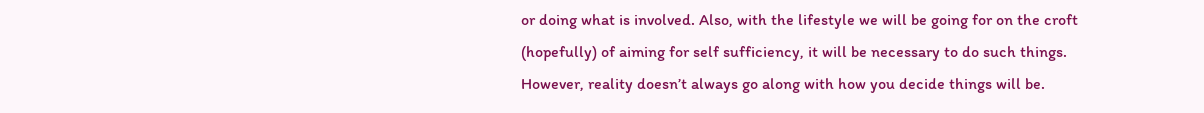or doing what is involved. Also, with the lifestyle we will be going for on the croft (hopefully) of aiming for self sufficiency, it will be necessary to do such things. However, reality doesn’t always go along with how you decide things will be.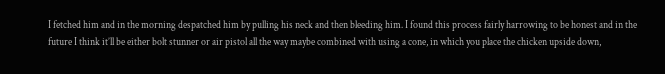I fetched him and in the morning despatched him by pulling his neck and then bleeding him. I found this process fairly harrowing to be honest and in the future I think it’ll be either bolt stunner or air pistol all the way maybe combined with using a cone, in which you place the chicken upside down,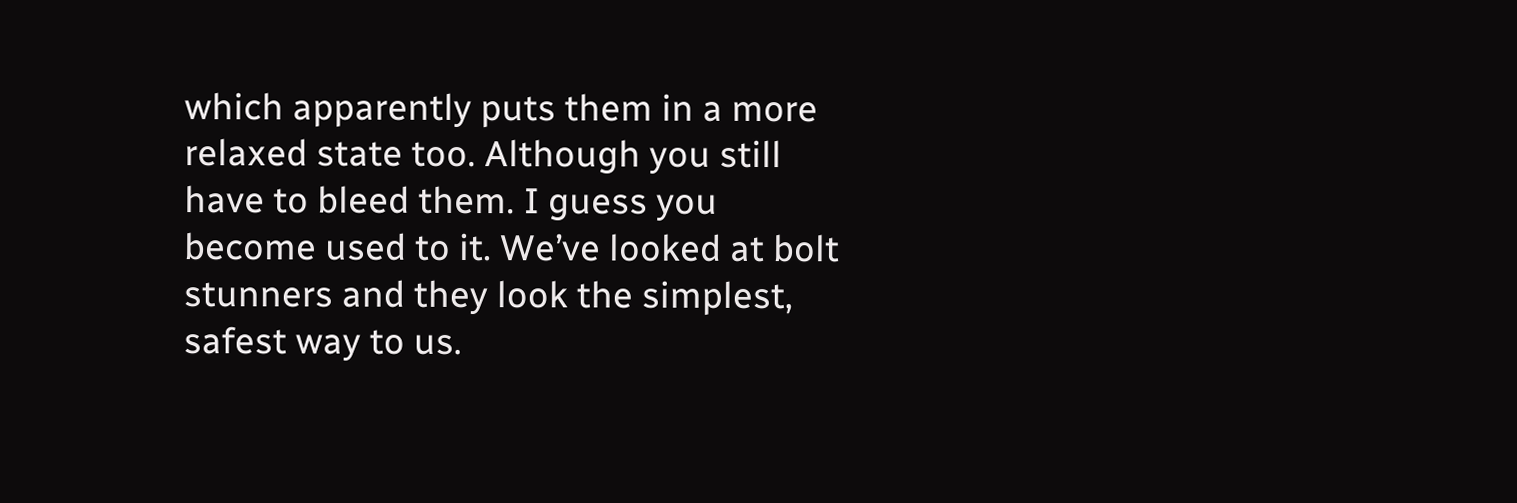which apparently puts them in a more relaxed state too. Although you still have to bleed them. I guess you become used to it. We’ve looked at bolt stunners and they look the simplest, safest way to us.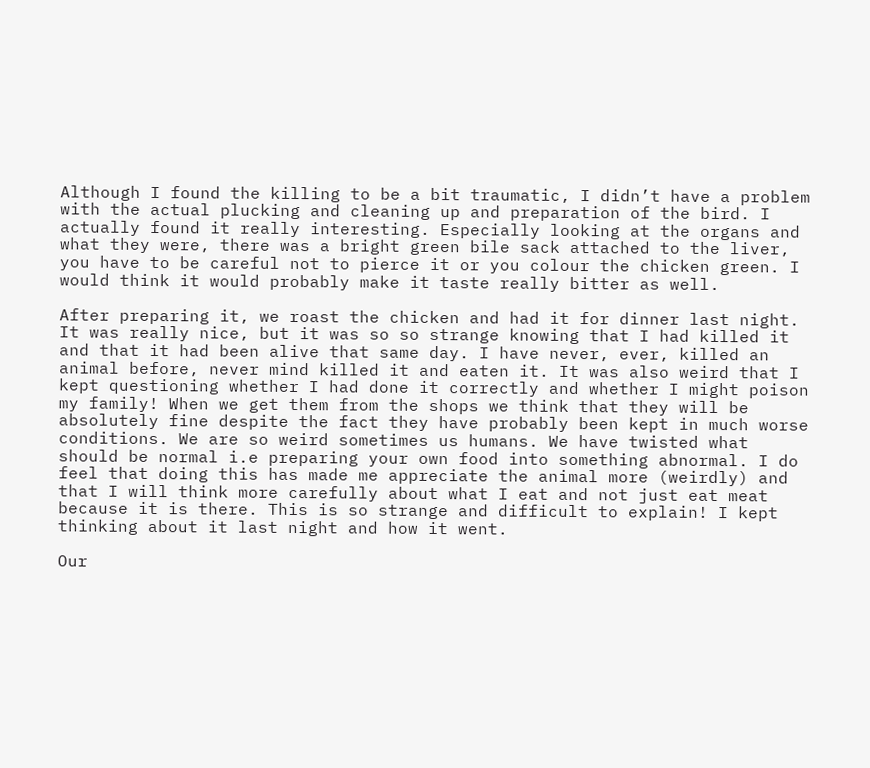Although I found the killing to be a bit traumatic, I didn’t have a problem with the actual plucking and cleaning up and preparation of the bird. I actually found it really interesting. Especially looking at the organs and what they were, there was a bright green bile sack attached to the liver, you have to be careful not to pierce it or you colour the chicken green. I would think it would probably make it taste really bitter as well.

After preparing it, we roast the chicken and had it for dinner last night. It was really nice, but it was so so strange knowing that I had killed it and that it had been alive that same day. I have never, ever, killed an animal before, never mind killed it and eaten it. It was also weird that I kept questioning whether I had done it correctly and whether I might poison my family! When we get them from the shops we think that they will be absolutely fine despite the fact they have probably been kept in much worse conditions. We are so weird sometimes us humans. We have twisted what should be normal i.e preparing your own food into something abnormal. I do feel that doing this has made me appreciate the animal more (weirdly) and that I will think more carefully about what I eat and not just eat meat because it is there. This is so strange and difficult to explain! I kept thinking about it last night and how it went.

Our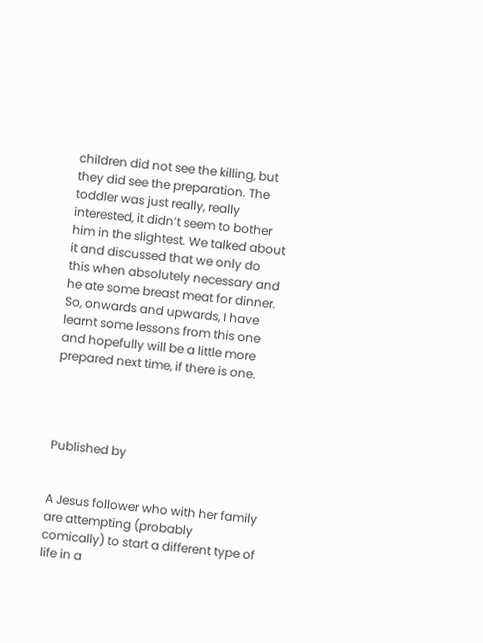children did not see the killing, but they did see the preparation. The toddler was just really, really interested, it didn’t seem to bother him in the slightest. We talked about it and discussed that we only do this when absolutely necessary and he ate some breast meat for dinner. So, onwards and upwards, I have learnt some lessons from this one and hopefully will be a little more prepared next time, if there is one.




Published by


A Jesus follower who with her family are attempting (probably comically) to start a different type of life in a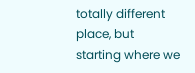totally different place, but starting where we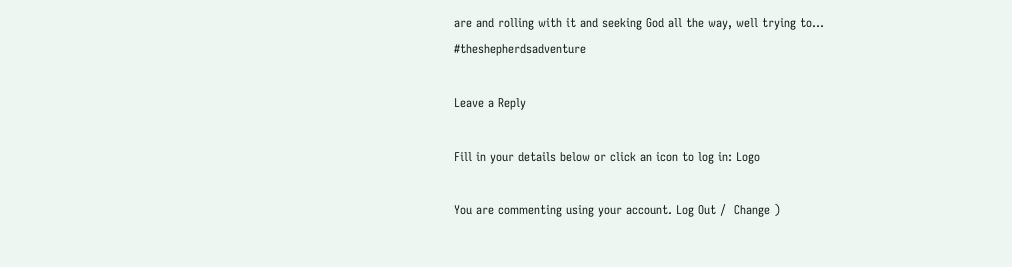are and rolling with it and seeking God all the way, well trying to... #theshepherdsadventure

Leave a Reply

Fill in your details below or click an icon to log in: Logo

You are commenting using your account. Log Out /  Change )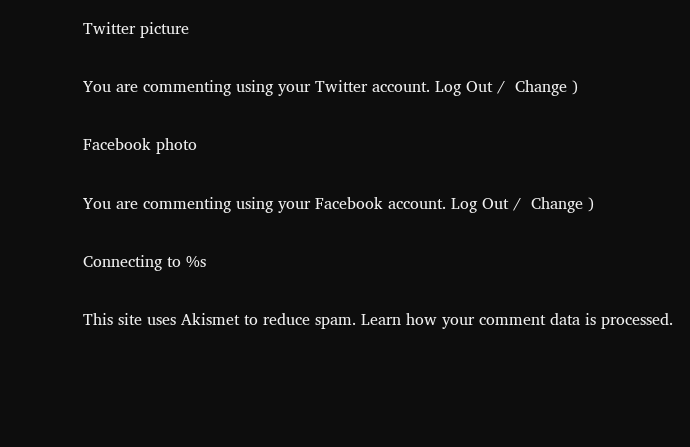Twitter picture

You are commenting using your Twitter account. Log Out /  Change )

Facebook photo

You are commenting using your Facebook account. Log Out /  Change )

Connecting to %s

This site uses Akismet to reduce spam. Learn how your comment data is processed.